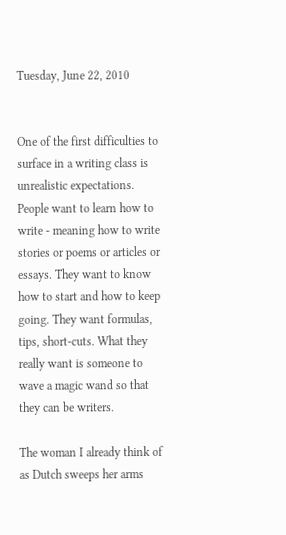Tuesday, June 22, 2010


One of the first difficulties to surface in a writing class is unrealistic expectations. People want to learn how to write - meaning how to write stories or poems or articles or essays. They want to know how to start and how to keep going. They want formulas, tips, short-cuts. What they really want is someone to wave a magic wand so that they can be writers.

The woman I already think of as Dutch sweeps her arms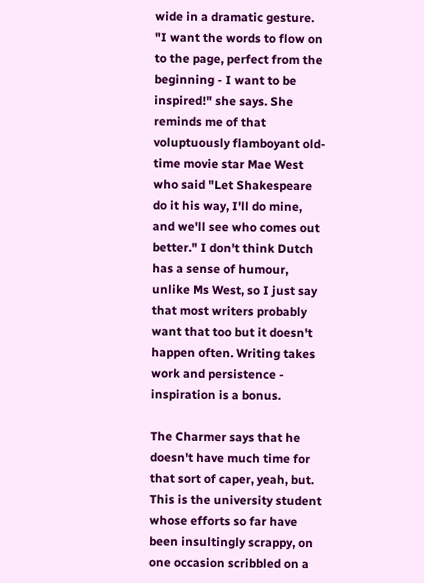wide in a dramatic gesture. "I want the words to flow on to the page, perfect from the beginning - I want to be inspired!" she says. She reminds me of that voluptuously flamboyant old-time movie star Mae West who said "Let Shakespeare do it his way, I'll do mine, and we'll see who comes out better." I don't think Dutch has a sense of humour, unlike Ms West, so I just say that most writers probably want that too but it doesn't happen often. Writing takes work and persistence - inspiration is a bonus.

The Charmer says that he doesn't have much time for that sort of caper, yeah, but. This is the university student whose efforts so far have been insultingly scrappy, on one occasion scribbled on a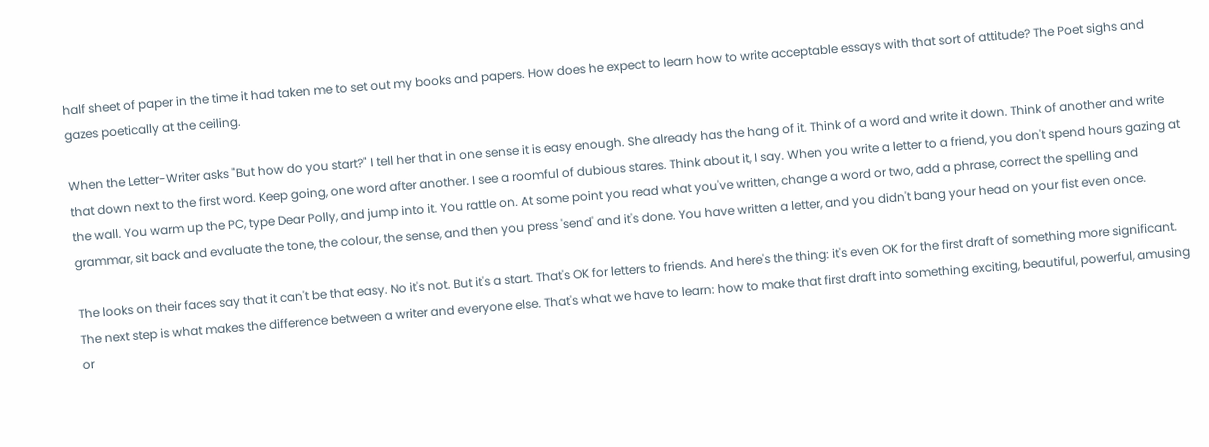half sheet of paper in the time it had taken me to set out my books and papers. How does he expect to learn how to write acceptable essays with that sort of attitude? The Poet sighs and gazes poetically at the ceiling.

When the Letter-Writer asks "But how do you start?" I tell her that in one sense it is easy enough. She already has the hang of it. Think of a word and write it down. Think of another and write that down next to the first word. Keep going, one word after another. I see a roomful of dubious stares. Think about it, I say. When you write a letter to a friend, you don't spend hours gazing at the wall. You warm up the PC, type Dear Polly, and jump into it. You rattle on. At some point you read what you've written, change a word or two, add a phrase, correct the spelling and grammar, sit back and evaluate the tone, the colour, the sense, and then you press 'send' and it's done. You have written a letter, and you didn't bang your head on your fist even once.

The looks on their faces say that it can't be that easy. No it's not. But it's a start. That's OK for letters to friends. And here's the thing: it's even OK for the first draft of something more significant. The next step is what makes the difference between a writer and everyone else. That's what we have to learn: how to make that first draft into something exciting, beautiful, powerful, amusing or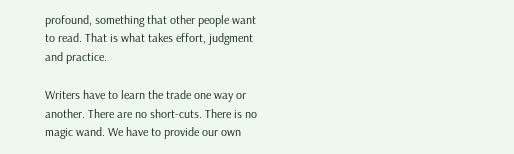profound, something that other people want to read. That is what takes effort, judgment and practice.

Writers have to learn the trade one way or another. There are no short-cuts. There is no magic wand. We have to provide our own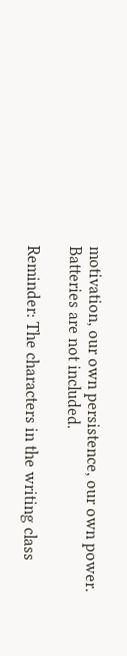motivation, our own persistence, our own power. Batteries are not included.

Reminder: The characters in the writing class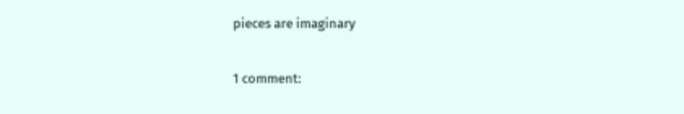pieces are imaginary

1 comment: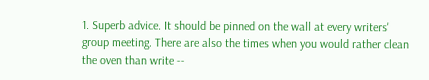1. Superb advice. It should be pinned on the wall at every writers' group meeting. There are also the times when you would rather clean the oven than write --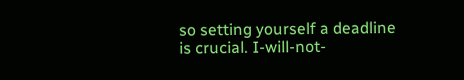so setting yourself a deadline is crucial. I-will-not-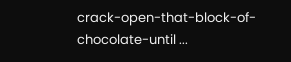crack-open-that-block-of-chocolate-until ...